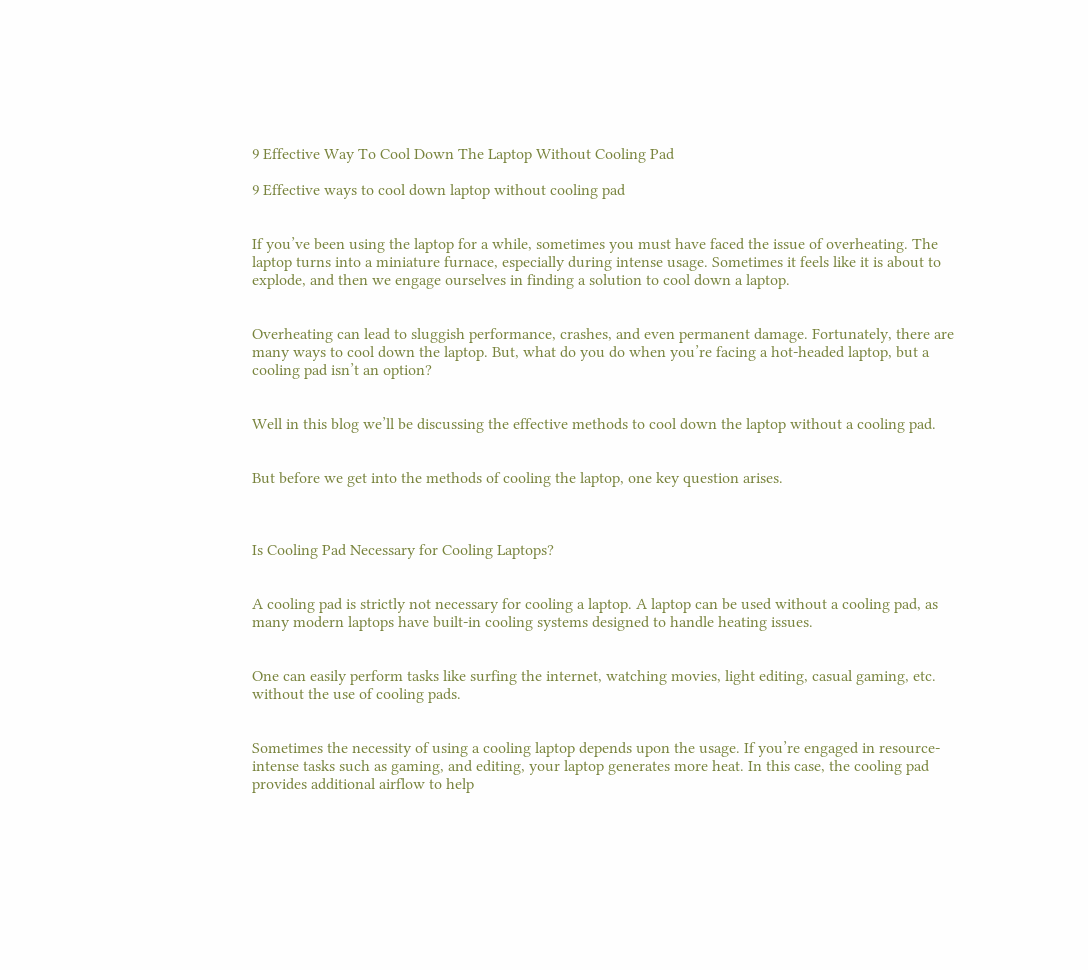9 Effective Way To Cool Down The Laptop Without Cooling Pad

9 Effective ways to cool down laptop without cooling pad


If you’ve been using the laptop for a while, sometimes you must have faced the issue of overheating. The laptop turns into a miniature furnace, especially during intense usage. Sometimes it feels like it is about to explode, and then we engage ourselves in finding a solution to cool down a laptop.


Overheating can lead to sluggish performance, crashes, and even permanent damage. Fortunately, there are many ways to cool down the laptop. But, what do you do when you’re facing a hot-headed laptop, but a cooling pad isn’t an option?


Well in this blog we’ll be discussing the effective methods to cool down the laptop without a cooling pad.


But before we get into the methods of cooling the laptop, one key question arises.



Is Cooling Pad Necessary for Cooling Laptops?


A cooling pad is strictly not necessary for cooling a laptop. A laptop can be used without a cooling pad, as many modern laptops have built-in cooling systems designed to handle heating issues.


One can easily perform tasks like surfing the internet, watching movies, light editing, casual gaming, etc. without the use of cooling pads.


Sometimes the necessity of using a cooling laptop depends upon the usage. If you’re engaged in resource-intense tasks such as gaming, and editing, your laptop generates more heat. In this case, the cooling pad provides additional airflow to help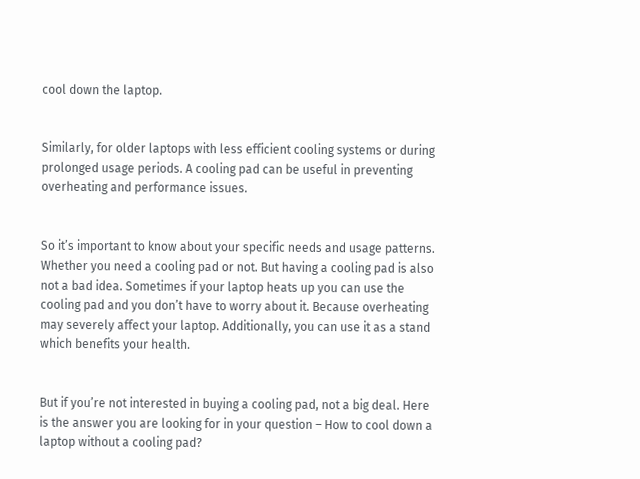cool down the laptop.


Similarly, for older laptops with less efficient cooling systems or during prolonged usage periods. A cooling pad can be useful in preventing overheating and performance issues.


So it’s important to know about your specific needs and usage patterns. Whether you need a cooling pad or not. But having a cooling pad is also not a bad idea. Sometimes if your laptop heats up you can use the cooling pad and you don’t have to worry about it. Because overheating may severely affect your laptop. Additionally, you can use it as a stand which benefits your health.


But if you’re not interested in buying a cooling pad, not a big deal. Here is the answer you are looking for in your question – How to cool down a laptop without a cooling pad?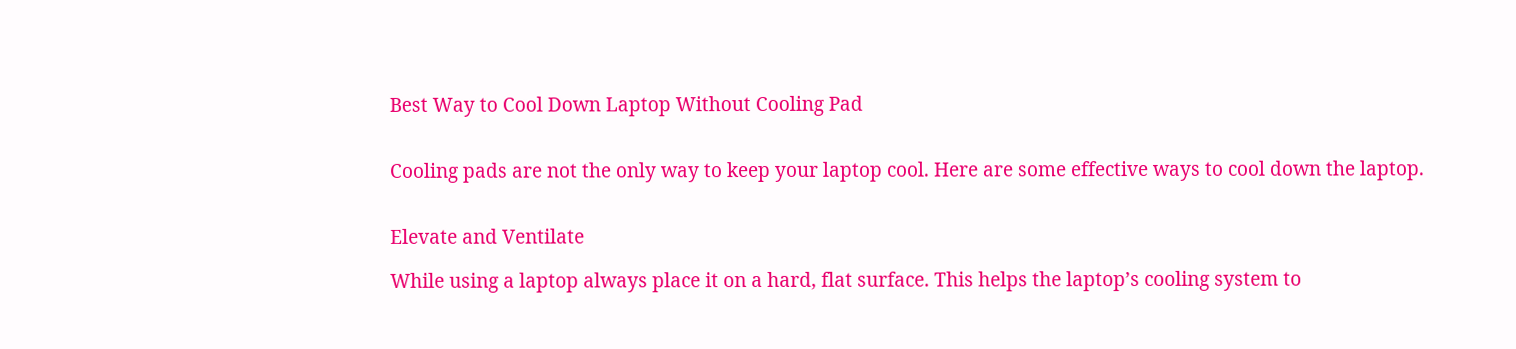Best Way to Cool Down Laptop Without Cooling Pad


Cooling pads are not the only way to keep your laptop cool. Here are some effective ways to cool down the laptop.


Elevate and Ventilate

While using a laptop always place it on a hard, flat surface. This helps the laptop’s cooling system to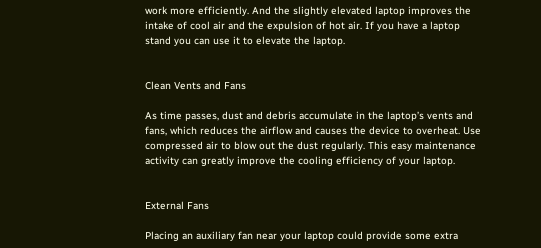work more efficiently. And the slightly elevated laptop improves the intake of cool air and the expulsion of hot air. If you have a laptop stand you can use it to elevate the laptop.


Clean Vents and Fans

As time passes, dust and debris accumulate in the laptop’s vents and fans, which reduces the airflow and causes the device to overheat. Use compressed air to blow out the dust regularly. This easy maintenance activity can greatly improve the cooling efficiency of your laptop.


External Fans

Placing an auxiliary fan near your laptop could provide some extra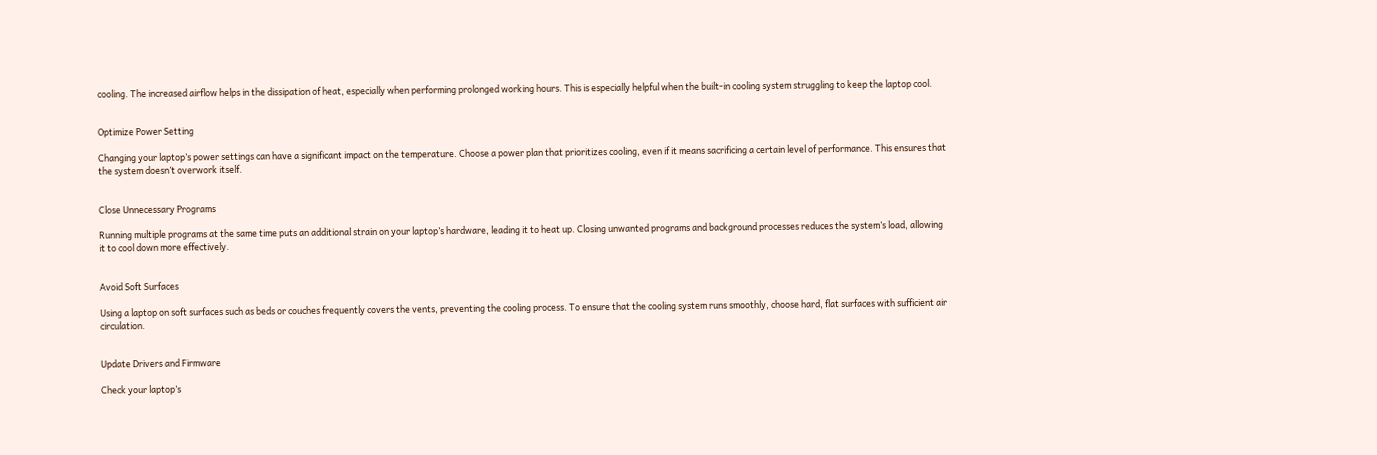cooling. The increased airflow helps in the dissipation of heat, especially when performing prolonged working hours. This is especially helpful when the built-in cooling system struggling to keep the laptop cool.


Optimize Power Setting

Changing your laptop’s power settings can have a significant impact on the temperature. Choose a power plan that prioritizes cooling, even if it means sacrificing a certain level of performance. This ensures that the system doesn’t overwork itself.


Close Unnecessary Programs

Running multiple programs at the same time puts an additional strain on your laptop’s hardware, leading it to heat up. Closing unwanted programs and background processes reduces the system’s load, allowing it to cool down more effectively.


Avoid Soft Surfaces

Using a laptop on soft surfaces such as beds or couches frequently covers the vents, preventing the cooling process. To ensure that the cooling system runs smoothly, choose hard, flat surfaces with sufficient air circulation.


Update Drivers and Firmware

Check your laptop’s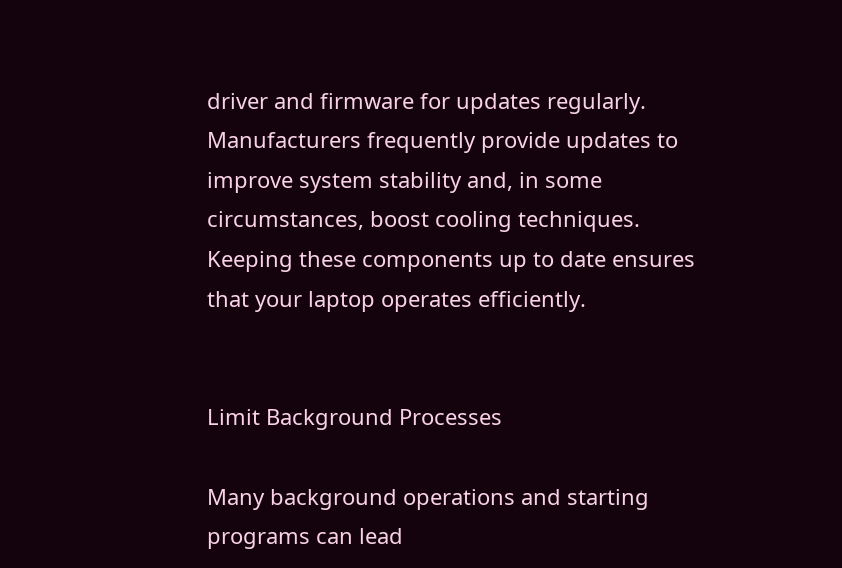driver and firmware for updates regularly. Manufacturers frequently provide updates to improve system stability and, in some circumstances, boost cooling techniques. Keeping these components up to date ensures that your laptop operates efficiently.


Limit Background Processes

Many background operations and starting programs can lead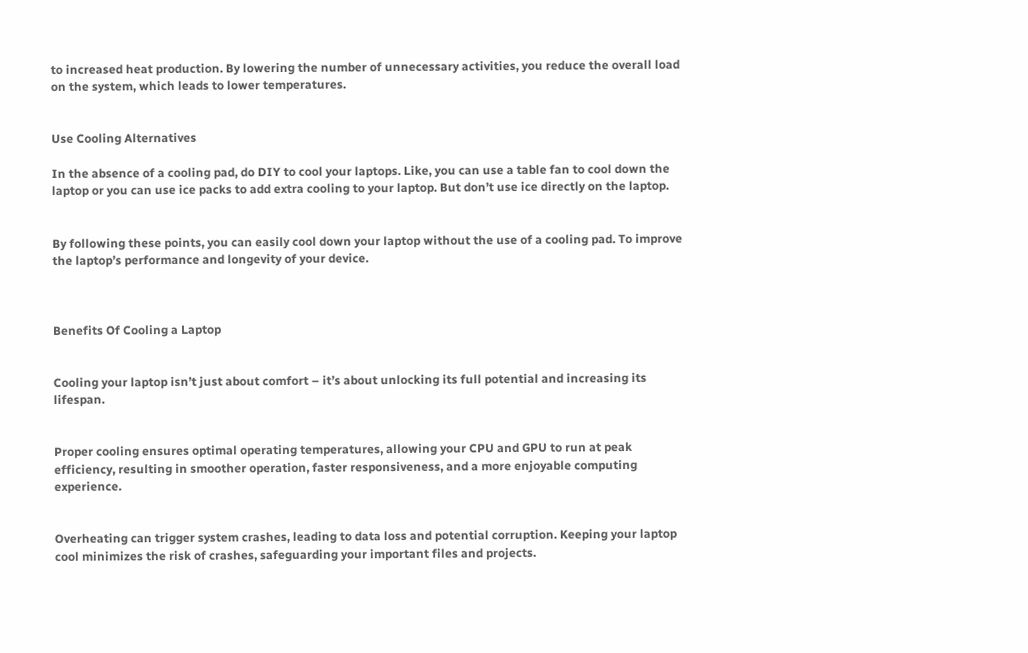to increased heat production. By lowering the number of unnecessary activities, you reduce the overall load on the system, which leads to lower temperatures.


Use Cooling Alternatives

In the absence of a cooling pad, do DIY to cool your laptops. Like, you can use a table fan to cool down the laptop or you can use ice packs to add extra cooling to your laptop. But don’t use ice directly on the laptop.


By following these points, you can easily cool down your laptop without the use of a cooling pad. To improve the laptop’s performance and longevity of your device.



Benefits Of Cooling a Laptop


Cooling your laptop isn’t just about comfort – it’s about unlocking its full potential and increasing its lifespan.


Proper cooling ensures optimal operating temperatures, allowing your CPU and GPU to run at peak efficiency, resulting in smoother operation, faster responsiveness, and a more enjoyable computing experience.


Overheating can trigger system crashes, leading to data loss and potential corruption. Keeping your laptop cool minimizes the risk of crashes, safeguarding your important files and projects.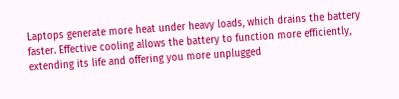Laptops generate more heat under heavy loads, which drains the battery faster. Effective cooling allows the battery to function more efficiently, extending its life and offering you more unplugged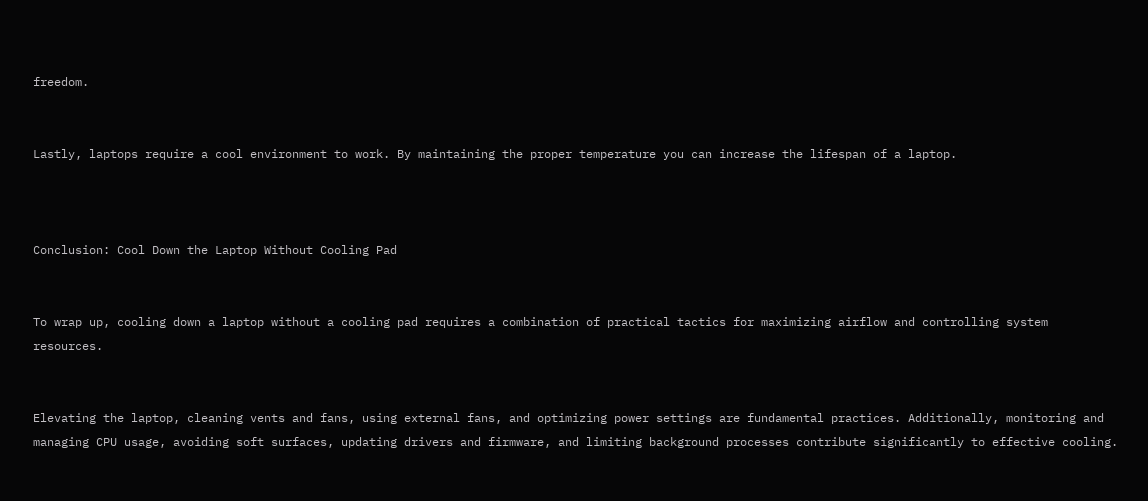freedom.


Lastly, laptops require a cool environment to work. By maintaining the proper temperature you can increase the lifespan of a laptop.



Conclusion: Cool Down the Laptop Without Cooling Pad


To wrap up, cooling down a laptop without a cooling pad requires a combination of practical tactics for maximizing airflow and controlling system resources.


Elevating the laptop, cleaning vents and fans, using external fans, and optimizing power settings are fundamental practices. Additionally, monitoring and managing CPU usage, avoiding soft surfaces, updating drivers and firmware, and limiting background processes contribute significantly to effective cooling.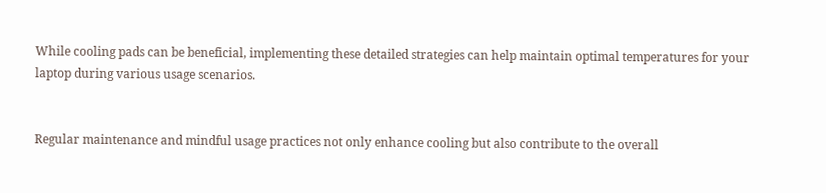While cooling pads can be beneficial, implementing these detailed strategies can help maintain optimal temperatures for your laptop during various usage scenarios.


Regular maintenance and mindful usage practices not only enhance cooling but also contribute to the overall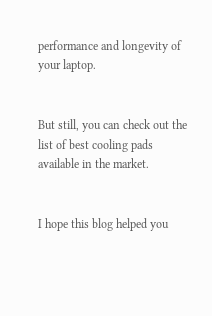performance and longevity of your laptop.


But still, you can check out the list of best cooling pads available in the market.


I hope this blog helped you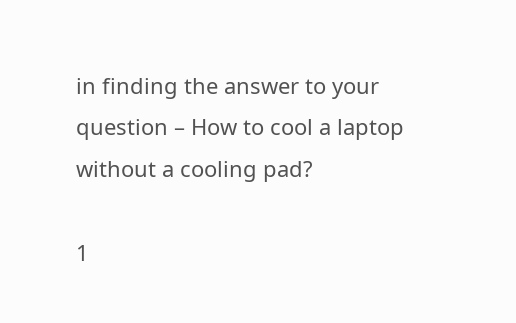in finding the answer to your question – How to cool a laptop without a cooling pad?

1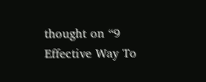thought on “9 Effective Way To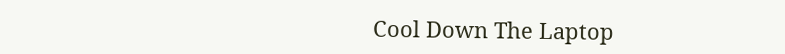Cool Down The Laptop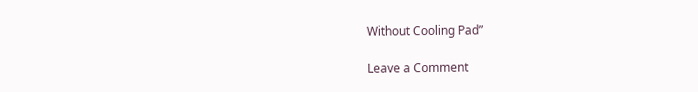Without Cooling Pad”

Leave a Comment